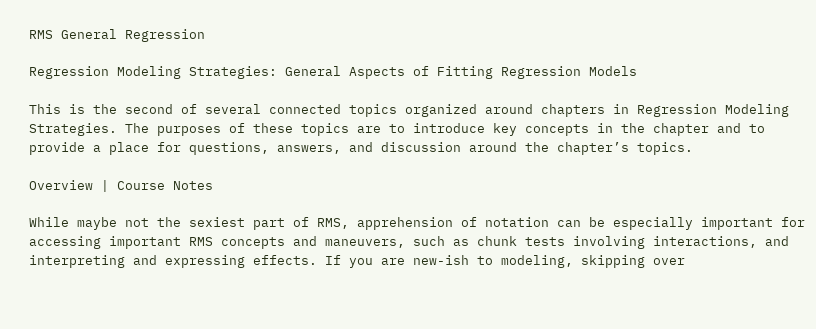RMS General Regression

Regression Modeling Strategies: General Aspects of Fitting Regression Models

This is the second of several connected topics organized around chapters in Regression Modeling Strategies. The purposes of these topics are to introduce key concepts in the chapter and to provide a place for questions, answers, and discussion around the chapter’s topics.

Overview | Course Notes

While maybe not the sexiest part of RMS, apprehension of notation can be especially important for accessing important RMS concepts and maneuvers, such as chunk tests involving interactions, and interpreting and expressing effects. If you are new-ish to modeling, skipping over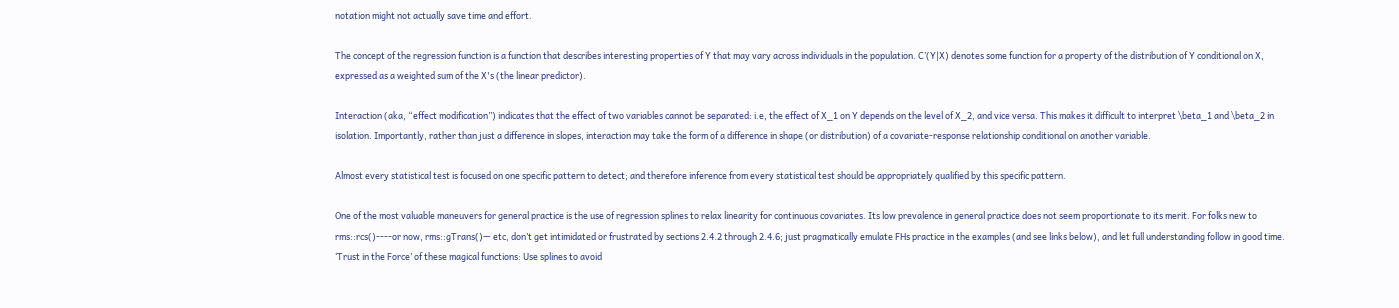notation might not actually save time and effort.

The concept of the regression function is a function that describes interesting properties of Y that may vary across individuals in the population. C’(Y|X) denotes some function for a property of the distribution of Y conditional on X, expressed as a weighted sum of the X's (the linear predictor).

Interaction (aka, “effect modification”) indicates that the effect of two variables cannot be separated: i.e, the effect of X_1 on Y depends on the level of X_2, and vice versa. This makes it difficult to interpret \beta_1 and \beta_2 in isolation. Importantly, rather than just a difference in slopes, interaction may take the form of a difference in shape (or distribution) of a covariate-response relationship conditional on another variable.

Almost every statistical test is focused on one specific pattern to detect; and therefore inference from every statistical test should be appropriately qualified by this specific pattern.

One of the most valuable maneuvers for general practice is the use of regression splines to relax linearity for continuous covariates. Its low prevalence in general practice does not seem proportionate to its merit. For folks new to rms::rcs()----or now, rms::gTrans()— etc, don’t get intimidated or frustrated by sections 2.4.2 through 2.4.6; just pragmatically emulate FHs practice in the examples (and see links below), and let full understanding follow in good time. ‘Trust in the Force’ of these magical functions: Use splines to avoid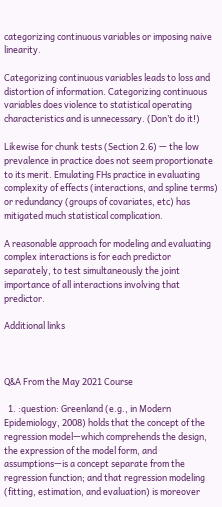categorizing continuous variables or imposing naive linearity.

Categorizing continuous variables leads to loss and distortion of information. Categorizing continuous variables does violence to statistical operating characteristics and is unnecessary. (Don’t do it!)

Likewise for chunk tests (Section 2.6) — the low prevalence in practice does not seem proportionate to its merit. Emulating FHs practice in evaluating complexity of effects (interactions, and spline terms) or redundancy (groups of covariates, etc) has mitigated much statistical complication.

A reasonable approach for modeling and evaluating complex interactions is for each predictor separately, to test simultaneously the joint importance of all interactions involving that predictor.

Additional links



Q&A From the May 2021 Course

  1. :question: Greenland (e.g., in Modern Epidemiology, 2008) holds that the concept of the regression model—which comprehends the design, the expression of the model form, and assumptions—is a concept separate from the regression function; and that regression modeling (fitting, estimation, and evaluation) is moreover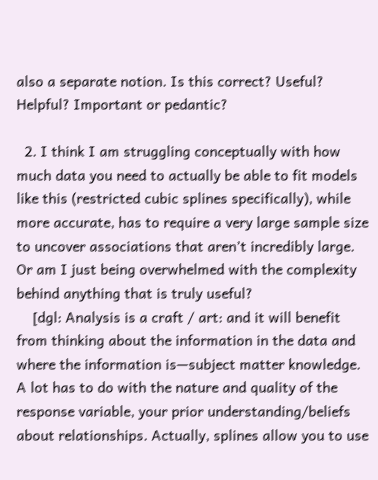also a separate notion. Is this correct? Useful? Helpful? Important or pedantic?

  2. I think I am struggling conceptually with how much data you need to actually be able to fit models like this (restricted cubic splines specifically), while more accurate, has to require a very large sample size to uncover associations that aren’t incredibly large. Or am I just being overwhelmed with the complexity behind anything that is truly useful?
    [dgl: Analysis is a craft / art: and it will benefit from thinking about the information in the data and where the information is—subject matter knowledge. A lot has to do with the nature and quality of the response variable, your prior understanding/beliefs about relationships. Actually, splines allow you to use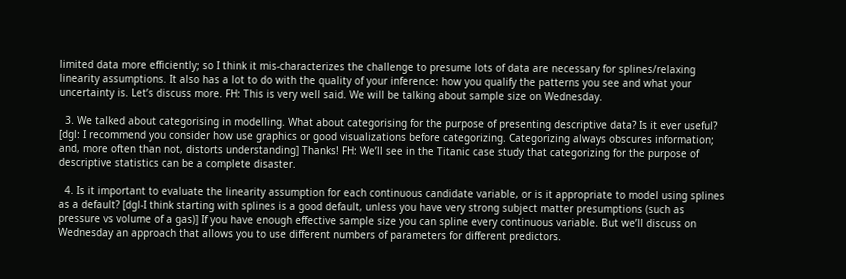limited data more efficiently; so I think it mis-characterizes the challenge to presume lots of data are necessary for splines/relaxing linearity assumptions. It also has a lot to do with the quality of your inference: how you qualify the patterns you see and what your uncertainty is. Let’s discuss more. FH: This is very well said. We will be talking about sample size on Wednesday.

  3. We talked about categorising in modelling. What about categorising for the purpose of presenting descriptive data? Is it ever useful? [dgl: I recommend you consider how use graphics or good visualizations before categorizing. Categorizing always obscures information; and, more often than not, distorts understanding] Thanks! FH: We’ll see in the Titanic case study that categorizing for the purpose of descriptive statistics can be a complete disaster.

  4. Is it important to evaluate the linearity assumption for each continuous candidate variable, or is it appropriate to model using splines as a default? [dgl-I think starting with splines is a good default, unless you have very strong subject matter presumptions (such as pressure vs volume of a gas)] If you have enough effective sample size you can spline every continuous variable. But we’ll discuss on Wednesday an approach that allows you to use different numbers of parameters for different predictors.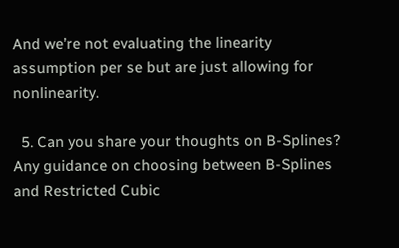And we’re not evaluating the linearity assumption per se but are just allowing for nonlinearity.

  5. Can you share your thoughts on B-Splines? Any guidance on choosing between B-Splines and Restricted Cubic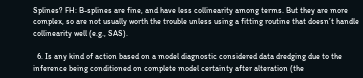Splines? FH: B-splines are fine, and have less collinearity among terms. But they are more complex, so are not usually worth the trouble unless using a fitting routine that doesn’t handle collinearity well (e.g., SAS).

  6. Is any kind of action based on a model diagnostic considered data dredging due to the inference being conditioned on complete model certainty after alteration (the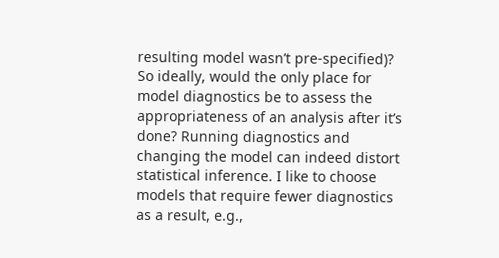resulting model wasn’t pre-specified)? So ideally, would the only place for model diagnostics be to assess the appropriateness of an analysis after it’s done? Running diagnostics and changing the model can indeed distort statistical inference. I like to choose models that require fewer diagnostics as a result, e.g.,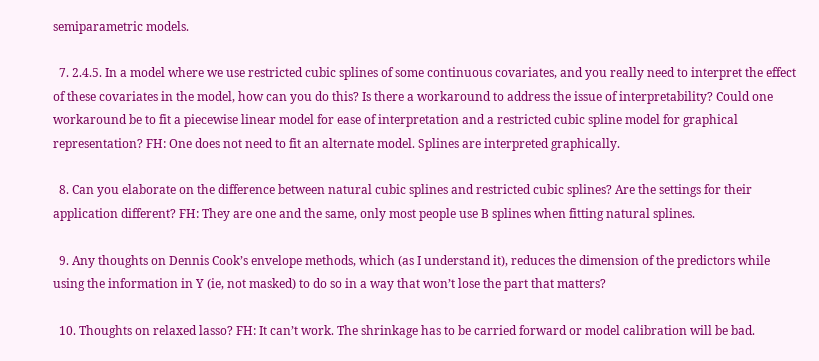semiparametric models.

  7. 2.4.5. In a model where we use restricted cubic splines of some continuous covariates, and you really need to interpret the effect of these covariates in the model, how can you do this? Is there a workaround to address the issue of interpretability? Could one workaround be to fit a piecewise linear model for ease of interpretation and a restricted cubic spline model for graphical representation? FH: One does not need to fit an alternate model. Splines are interpreted graphically.

  8. Can you elaborate on the difference between natural cubic splines and restricted cubic splines? Are the settings for their application different? FH: They are one and the same, only most people use B splines when fitting natural splines.

  9. Any thoughts on Dennis Cook’s envelope methods, which (as I understand it), reduces the dimension of the predictors while using the information in Y (ie, not masked) to do so in a way that won’t lose the part that matters?

  10. Thoughts on relaxed lasso? FH: It can’t work. The shrinkage has to be carried forward or model calibration will be bad.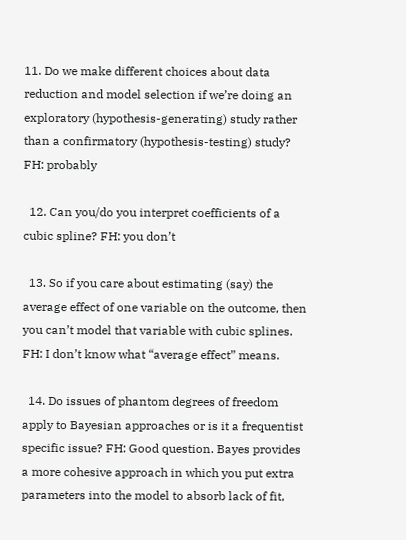11. Do we make different choices about data reduction and model selection if we’re doing an exploratory (hypothesis-generating) study rather than a confirmatory (hypothesis-testing) study? FH: probably

  12. Can you/do you interpret coefficients of a cubic spline? FH: you don’t

  13. So if you care about estimating (say) the average effect of one variable on the outcome, then you can’t model that variable with cubic splines. FH: I don’t know what “average effect” means.

  14. Do issues of phantom degrees of freedom apply to Bayesian approaches or is it a frequentist specific issue? FH: Good question. Bayes provides a more cohesive approach in which you put extra parameters into the model to absorb lack of fit,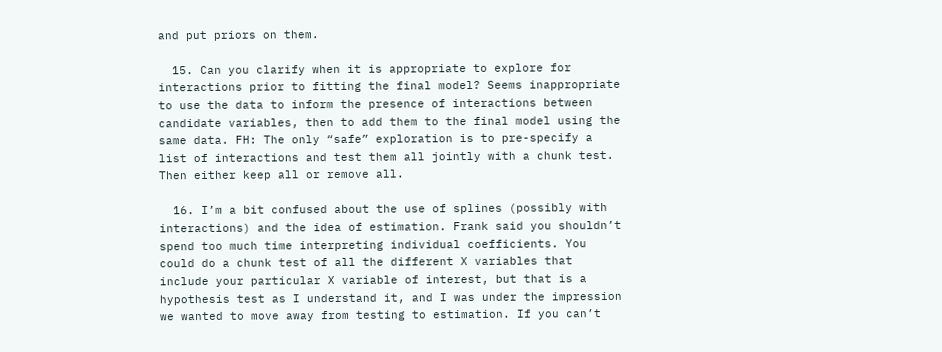and put priors on them.

  15. Can you clarify when it is appropriate to explore for interactions prior to fitting the final model? Seems inappropriate to use the data to inform the presence of interactions between candidate variables, then to add them to the final model using the same data. FH: The only “safe” exploration is to pre-specify a list of interactions and test them all jointly with a chunk test. Then either keep all or remove all.

  16. I’m a bit confused about the use of splines (possibly with interactions) and the idea of estimation. Frank said you shouldn’t spend too much time interpreting individual coefficients. You could do a chunk test of all the different X variables that include your particular X variable of interest, but that is a hypothesis test as I understand it, and I was under the impression we wanted to move away from testing to estimation. If you can’t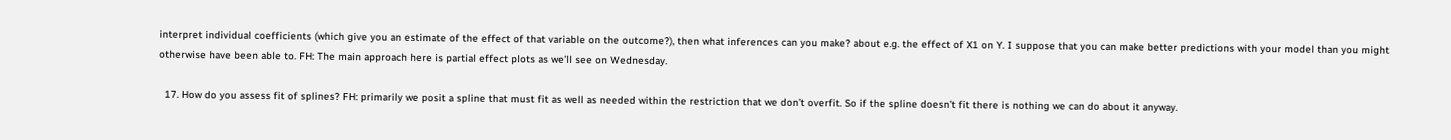interpret individual coefficients (which give you an estimate of the effect of that variable on the outcome?), then what inferences can you make? about e.g. the effect of X1 on Y. I suppose that you can make better predictions with your model than you might otherwise have been able to. FH: The main approach here is partial effect plots as we’ll see on Wednesday.

  17. How do you assess fit of splines? FH: primarily we posit a spline that must fit as well as needed within the restriction that we don’t overfit. So if the spline doesn’t fit there is nothing we can do about it anyway.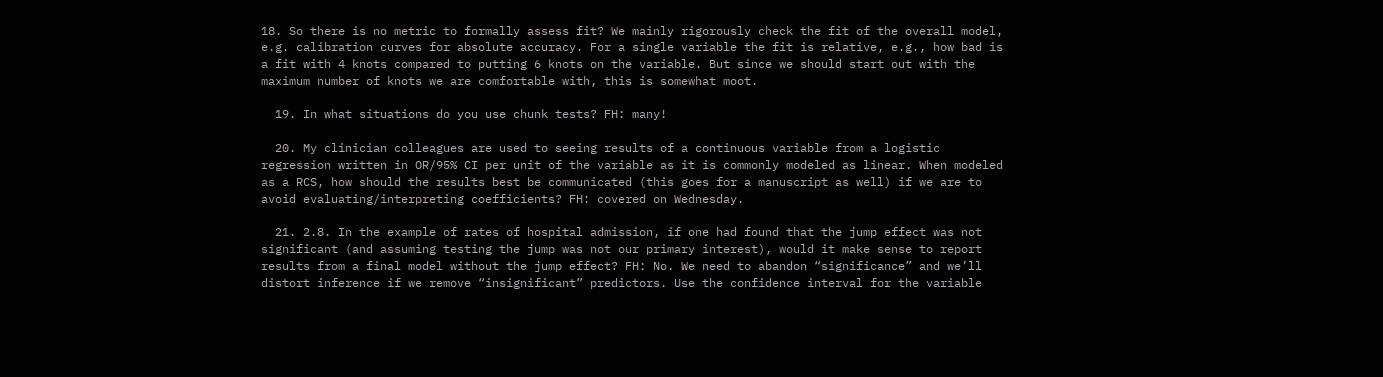18. So there is no metric to formally assess fit? We mainly rigorously check the fit of the overall model, e.g. calibration curves for absolute accuracy. For a single variable the fit is relative, e.g., how bad is a fit with 4 knots compared to putting 6 knots on the variable. But since we should start out with the maximum number of knots we are comfortable with, this is somewhat moot.

  19. In what situations do you use chunk tests? FH: many!

  20. My clinician colleagues are used to seeing results of a continuous variable from a logistic regression written in OR/95% CI per unit of the variable as it is commonly modeled as linear. When modeled as a RCS, how should the results best be communicated (this goes for a manuscript as well) if we are to avoid evaluating/interpreting coefficients? FH: covered on Wednesday.

  21. 2.8. In the example of rates of hospital admission, if one had found that the jump effect was not significant (and assuming testing the jump was not our primary interest), would it make sense to report results from a final model without the jump effect? FH: No. We need to abandon “significance” and we’ll distort inference if we remove “insignificant” predictors. Use the confidence interval for the variable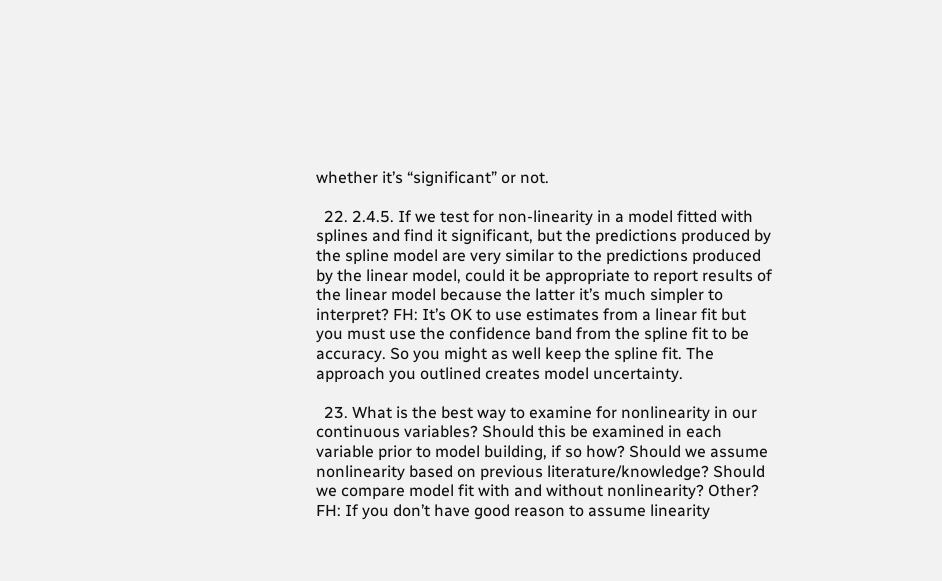whether it’s “significant” or not.

  22. 2.4.5. If we test for non-linearity in a model fitted with splines and find it significant, but the predictions produced by the spline model are very similar to the predictions produced by the linear model, could it be appropriate to report results of the linear model because the latter it’s much simpler to interpret? FH: It’s OK to use estimates from a linear fit but you must use the confidence band from the spline fit to be accuracy. So you might as well keep the spline fit. The approach you outlined creates model uncertainty.

  23. What is the best way to examine for nonlinearity in our continuous variables? Should this be examined in each variable prior to model building, if so how? Should we assume nonlinearity based on previous literature/knowledge? Should we compare model fit with and without nonlinearity? Other? FH: If you don’t have good reason to assume linearity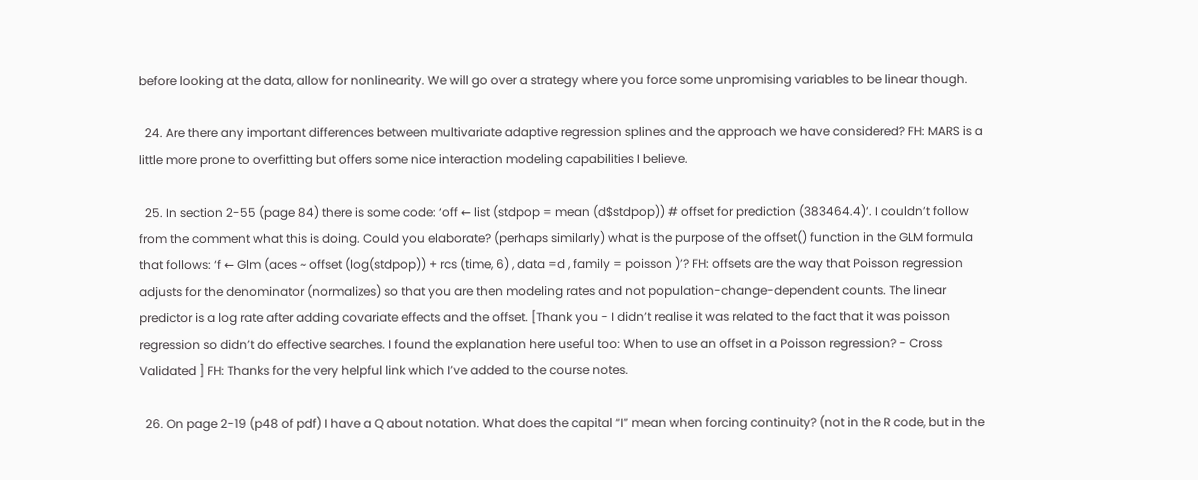before looking at the data, allow for nonlinearity. We will go over a strategy where you force some unpromising variables to be linear though.

  24. Are there any important differences between multivariate adaptive regression splines and the approach we have considered? FH: MARS is a little more prone to overfitting but offers some nice interaction modeling capabilities I believe.

  25. In section 2-55 (page 84) there is some code: ‘off ← list (stdpop = mean (d$stdpop)) # offset for prediction (383464.4)’. I couldn’t follow from the comment what this is doing. Could you elaborate? (perhaps similarly) what is the purpose of the offset() function in the GLM formula that follows: ‘f ← Glm (aces ~ offset (log(stdpop)) + rcs (time, 6) , data =d , family = poisson )’? FH: offsets are the way that Poisson regression adjusts for the denominator (normalizes) so that you are then modeling rates and not population-change-dependent counts. The linear predictor is a log rate after adding covariate effects and the offset. [Thank you - I didn’t realise it was related to the fact that it was poisson regression so didn’t do effective searches. I found the explanation here useful too: When to use an offset in a Poisson regression? - Cross Validated ] FH: Thanks for the very helpful link which I’ve added to the course notes.

  26. On page 2-19 (p48 of pdf) I have a Q about notation. What does the capital “I” mean when forcing continuity? (not in the R code, but in the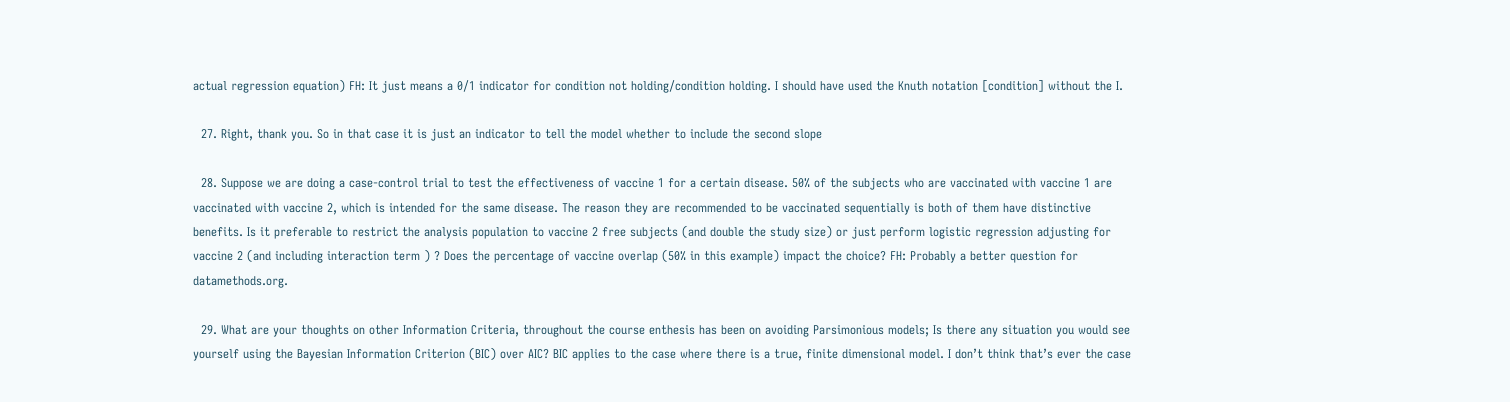actual regression equation) FH: It just means a 0/1 indicator for condition not holding/condition holding. I should have used the Knuth notation [condition] without the I.

  27. Right, thank you. So in that case it is just an indicator to tell the model whether to include the second slope

  28. Suppose we are doing a case-control trial to test the effectiveness of vaccine 1 for a certain disease. 50% of the subjects who are vaccinated with vaccine 1 are vaccinated with vaccine 2, which is intended for the same disease. The reason they are recommended to be vaccinated sequentially is both of them have distinctive benefits. Is it preferable to restrict the analysis population to vaccine 2 free subjects (and double the study size) or just perform logistic regression adjusting for vaccine 2 (and including interaction term ) ? Does the percentage of vaccine overlap (50% in this example) impact the choice? FH: Probably a better question for datamethods.org.

  29. What are your thoughts on other Information Criteria, throughout the course enthesis has been on avoiding Parsimonious models; Is there any situation you would see yourself using the Bayesian Information Criterion (BIC) over AIC? BIC applies to the case where there is a true, finite dimensional model. I don’t think that’s ever the case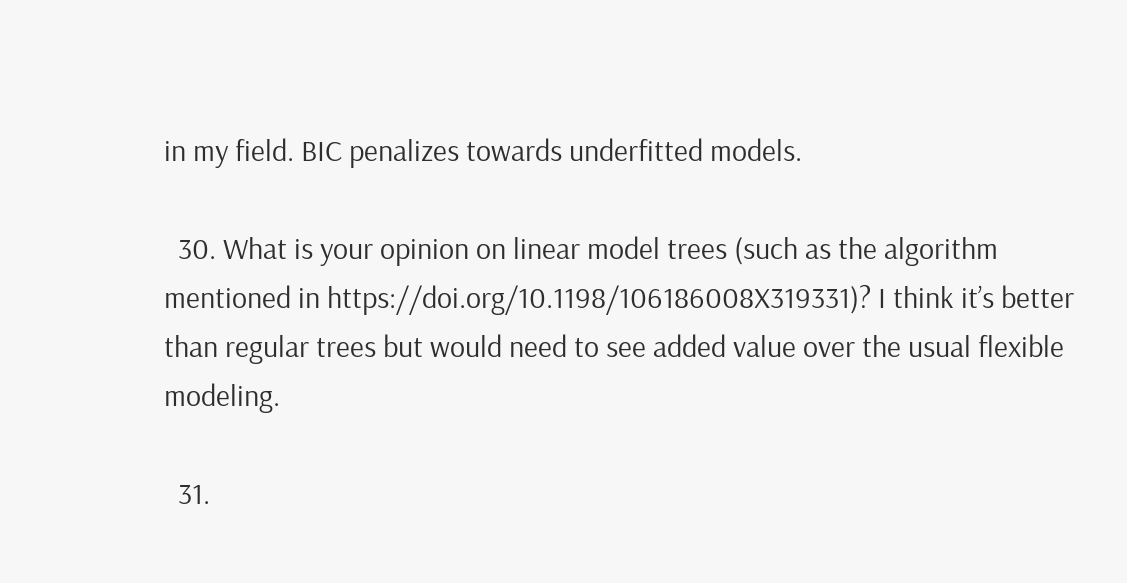in my field. BIC penalizes towards underfitted models.

  30. What is your opinion on linear model trees (such as the algorithm mentioned in https://doi.org/10.1198/106186008X319331)? I think it’s better than regular trees but would need to see added value over the usual flexible modeling.

  31.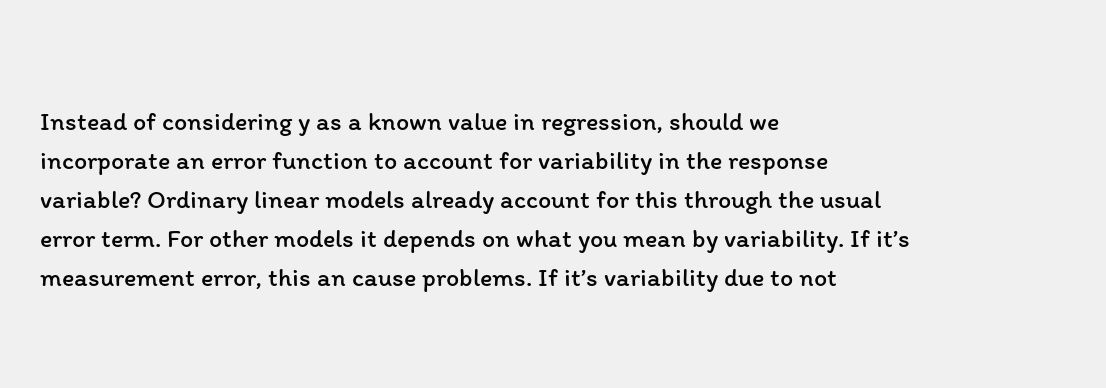Instead of considering y as a known value in regression, should we incorporate an error function to account for variability in the response variable? Ordinary linear models already account for this through the usual error term. For other models it depends on what you mean by variability. If it’s measurement error, this an cause problems. If it’s variability due to not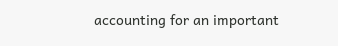accounting for an important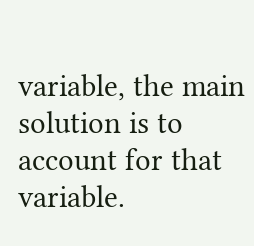variable, the main solution is to account for that variable.